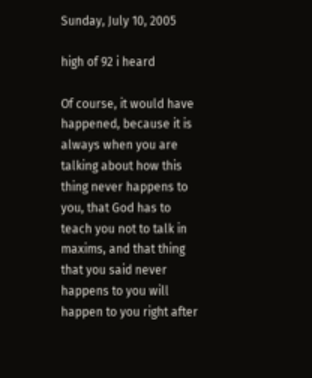Sunday, July 10, 2005

high of 92 i heard

Of course, it would have happened, because it is always when you are talking about how this thing never happens to you, that God has to teach you not to talk in maxims, and that thing that you said never happens to you will happen to you right after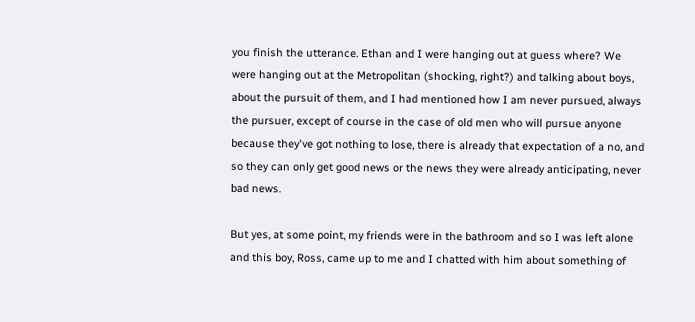you finish the utterance. Ethan and I were hanging out at guess where? We were hanging out at the Metropolitan (shocking, right?) and talking about boys, about the pursuit of them, and I had mentioned how I am never pursued, always the pursuer, except of course in the case of old men who will pursue anyone because they've got nothing to lose, there is already that expectation of a no, and so they can only get good news or the news they were already anticipating, never bad news.

But yes, at some point, my friends were in the bathroom and so I was left alone and this boy, Ross, came up to me and I chatted with him about something of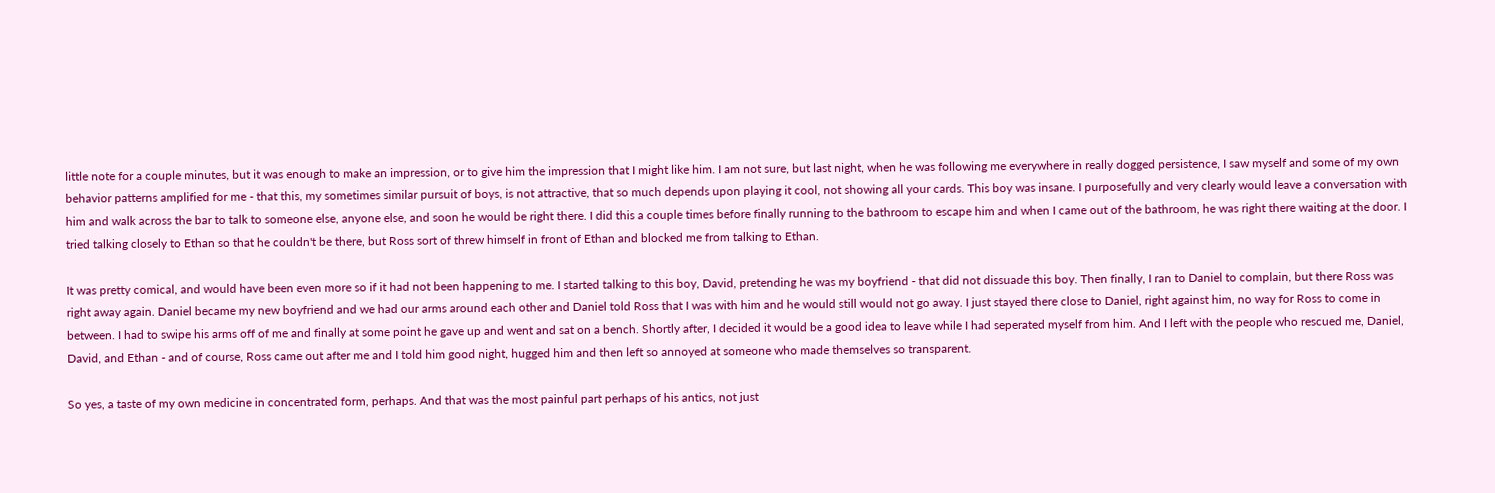little note for a couple minutes, but it was enough to make an impression, or to give him the impression that I might like him. I am not sure, but last night, when he was following me everywhere in really dogged persistence, I saw myself and some of my own behavior patterns amplified for me - that this, my sometimes similar pursuit of boys, is not attractive, that so much depends upon playing it cool, not showing all your cards. This boy was insane. I purposefully and very clearly would leave a conversation with him and walk across the bar to talk to someone else, anyone else, and soon he would be right there. I did this a couple times before finally running to the bathroom to escape him and when I came out of the bathroom, he was right there waiting at the door. I tried talking closely to Ethan so that he couldn't be there, but Ross sort of threw himself in front of Ethan and blocked me from talking to Ethan.

It was pretty comical, and would have been even more so if it had not been happening to me. I started talking to this boy, David, pretending he was my boyfriend - that did not dissuade this boy. Then finally, I ran to Daniel to complain, but there Ross was right away again. Daniel became my new boyfriend and we had our arms around each other and Daniel told Ross that I was with him and he would still would not go away. I just stayed there close to Daniel, right against him, no way for Ross to come in between. I had to swipe his arms off of me and finally at some point he gave up and went and sat on a bench. Shortly after, I decided it would be a good idea to leave while I had seperated myself from him. And I left with the people who rescued me, Daniel, David, and Ethan - and of course, Ross came out after me and I told him good night, hugged him and then left so annoyed at someone who made themselves so transparent.

So yes, a taste of my own medicine in concentrated form, perhaps. And that was the most painful part perhaps of his antics, not just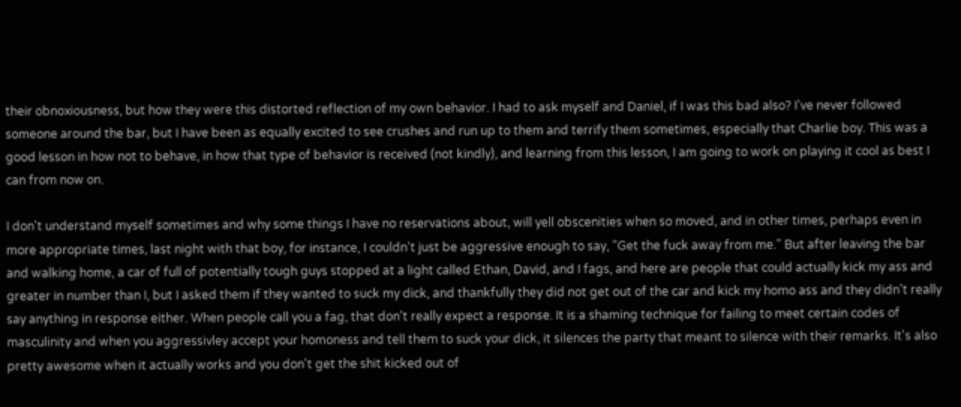their obnoxiousness, but how they were this distorted reflection of my own behavior. I had to ask myself and Daniel, if I was this bad also? I've never followed someone around the bar, but I have been as equally excited to see crushes and run up to them and terrify them sometimes, especially that Charlie boy. This was a good lesson in how not to behave, in how that type of behavior is received (not kindly), and learning from this lesson, I am going to work on playing it cool as best I can from now on.

I don't understand myself sometimes and why some things I have no reservations about, will yell obscenities when so moved, and in other times, perhaps even in more appropriate times, last night with that boy, for instance, I couldn't just be aggressive enough to say, "Get the fuck away from me." But after leaving the bar and walking home, a car of full of potentially tough guys stopped at a light called Ethan, David, and I fags, and here are people that could actually kick my ass and greater in number than I, but I asked them if they wanted to suck my dick, and thankfully they did not get out of the car and kick my homo ass and they didn't really say anything in response either. When people call you a fag, that don't really expect a response. It is a shaming technique for failing to meet certain codes of masculinity and when you aggressivley accept your homoness and tell them to suck your dick, it silences the party that meant to silence with their remarks. It's also pretty awesome when it actually works and you don't get the shit kicked out of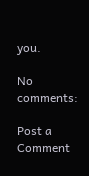you.

No comments:

Post a Comment